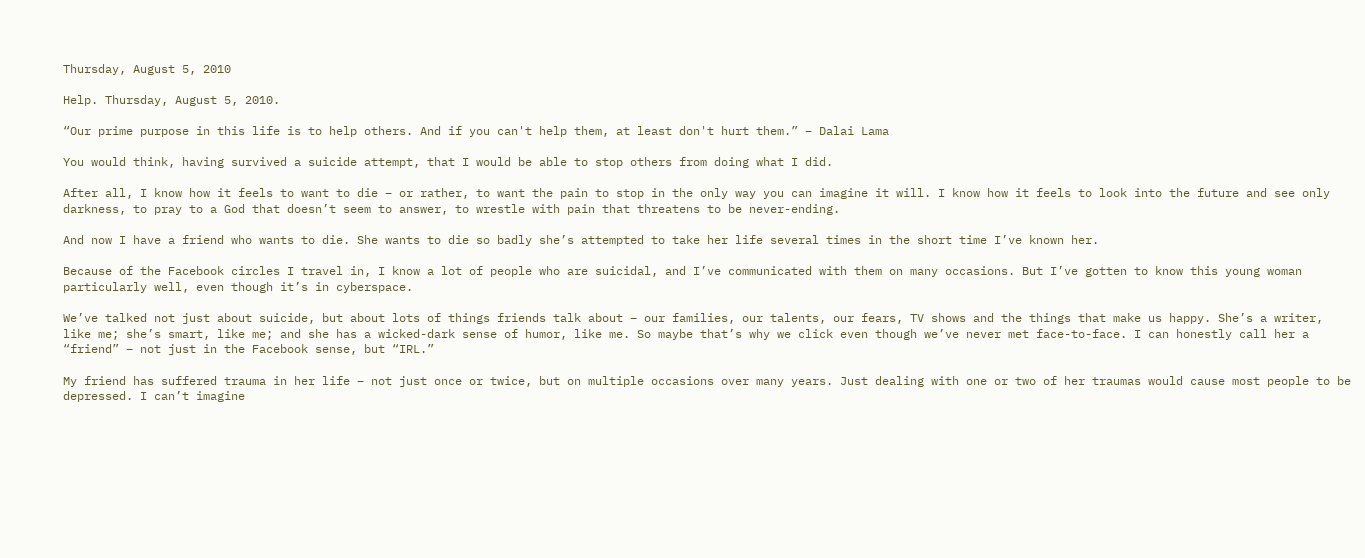Thursday, August 5, 2010

Help. Thursday, August 5, 2010.

“Our prime purpose in this life is to help others. And if you can't help them, at least don't hurt them.” – Dalai Lama

You would think, having survived a suicide attempt, that I would be able to stop others from doing what I did.

After all, I know how it feels to want to die – or rather, to want the pain to stop in the only way you can imagine it will. I know how it feels to look into the future and see only darkness, to pray to a God that doesn’t seem to answer, to wrestle with pain that threatens to be never-ending.

And now I have a friend who wants to die. She wants to die so badly she’s attempted to take her life several times in the short time I’ve known her.

Because of the Facebook circles I travel in, I know a lot of people who are suicidal, and I’ve communicated with them on many occasions. But I’ve gotten to know this young woman particularly well, even though it’s in cyberspace.

We’ve talked not just about suicide, but about lots of things friends talk about – our families, our talents, our fears, TV shows and the things that make us happy. She’s a writer, like me; she’s smart, like me; and she has a wicked-dark sense of humor, like me. So maybe that’s why we click even though we’ve never met face-to-face. I can honestly call her a “friend” – not just in the Facebook sense, but “IRL.”

My friend has suffered trauma in her life – not just once or twice, but on multiple occasions over many years. Just dealing with one or two of her traumas would cause most people to be depressed. I can’t imagine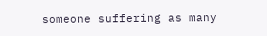someone suffering as many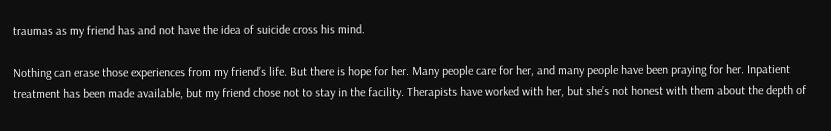traumas as my friend has and not have the idea of suicide cross his mind.

Nothing can erase those experiences from my friend’s life. But there is hope for her. Many people care for her, and many people have been praying for her. Inpatient treatment has been made available, but my friend chose not to stay in the facility. Therapists have worked with her, but she’s not honest with them about the depth of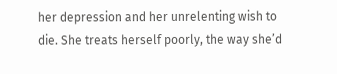her depression and her unrelenting wish to die. She treats herself poorly, the way she’d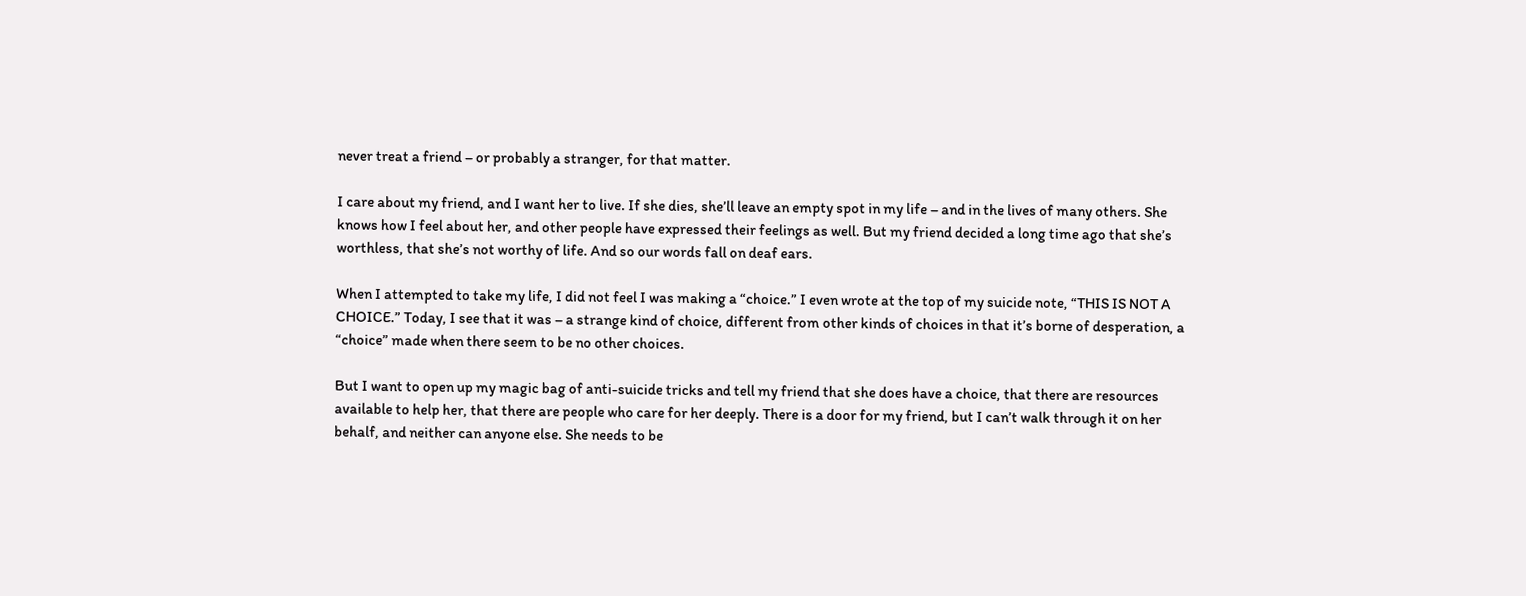never treat a friend – or probably a stranger, for that matter.

I care about my friend, and I want her to live. If she dies, she’ll leave an empty spot in my life – and in the lives of many others. She knows how I feel about her, and other people have expressed their feelings as well. But my friend decided a long time ago that she’s worthless, that she’s not worthy of life. And so our words fall on deaf ears.

When I attempted to take my life, I did not feel I was making a “choice.” I even wrote at the top of my suicide note, “THIS IS NOT A CHOICE.” Today, I see that it was – a strange kind of choice, different from other kinds of choices in that it’s borne of desperation, a “choice” made when there seem to be no other choices.

But I want to open up my magic bag of anti-suicide tricks and tell my friend that she does have a choice, that there are resources available to help her, that there are people who care for her deeply. There is a door for my friend, but I can’t walk through it on her behalf, and neither can anyone else. She needs to be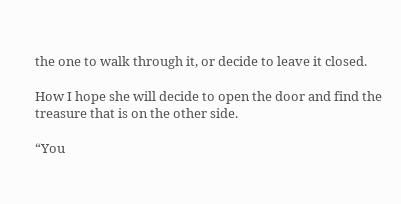the one to walk through it, or decide to leave it closed.

How I hope she will decide to open the door and find the treasure that is on the other side.

“You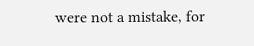were not a mistake, for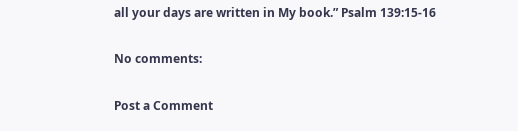all your days are written in My book.” Psalm 139:15-16

No comments:

Post a Comment